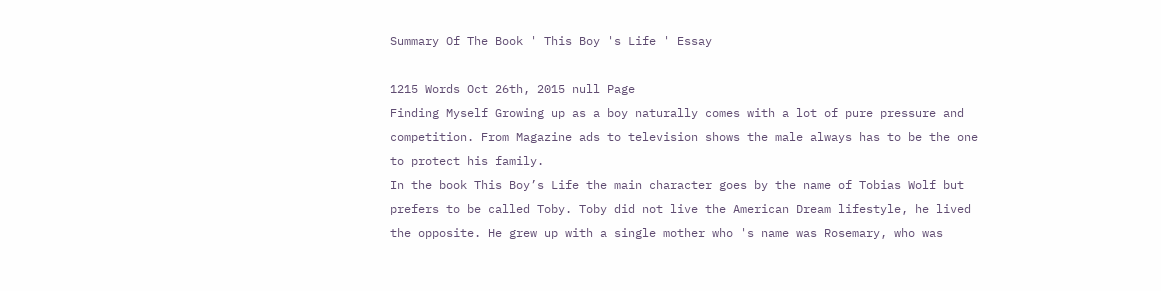Summary Of The Book ' This Boy 's Life ' Essay

1215 Words Oct 26th, 2015 null Page
Finding Myself Growing up as a boy naturally comes with a lot of pure pressure and competition. From Magazine ads to television shows the male always has to be the one to protect his family.
In the book This Boy’s Life the main character goes by the name of Tobias Wolf but prefers to be called Toby. Toby did not live the American Dream lifestyle, he lived the opposite. He grew up with a single mother who 's name was Rosemary, who was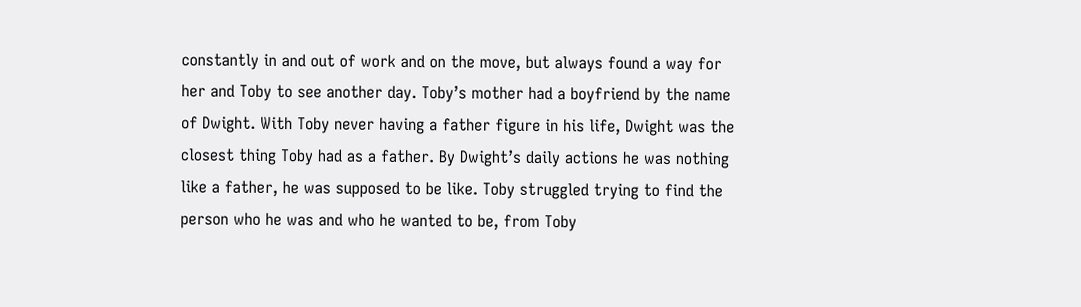constantly in and out of work and on the move, but always found a way for her and Toby to see another day. Toby’s mother had a boyfriend by the name of Dwight. With Toby never having a father figure in his life, Dwight was the closest thing Toby had as a father. By Dwight’s daily actions he was nothing like a father, he was supposed to be like. Toby struggled trying to find the person who he was and who he wanted to be, from Toby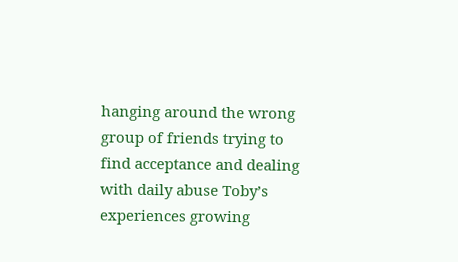hanging around the wrong group of friends trying to find acceptance and dealing with daily abuse Toby’s experiences growing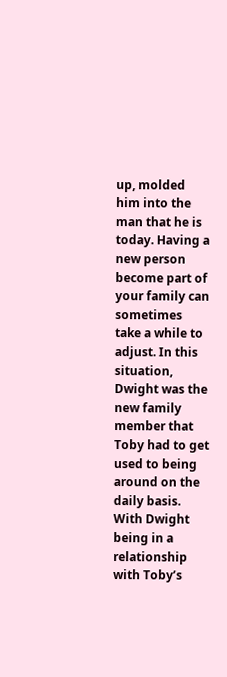up, molded him into the man that he is today. Having a new person become part of your family can sometimes take a while to adjust. In this situation, Dwight was the new family member that Toby had to get used to being around on the daily basis. With Dwight being in a relationship with Toby’s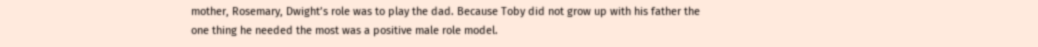mother, Rosemary, Dwight’s role was to play the dad. Because Toby did not grow up with his father the one thing he needed the most was a positive male role model.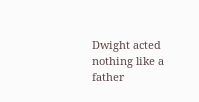Dwight acted nothing like a father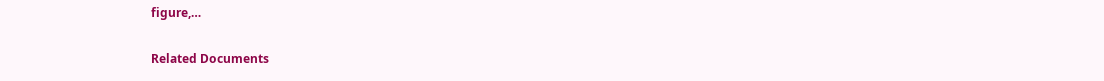figure,…

Related Documents